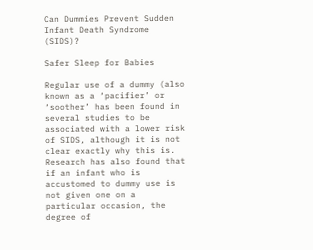Can Dummies Prevent Sudden Infant Death Syndrome (SIDS)?

Safer Sleep for Babies

Regular use of a dummy (also known as a ‘pacifier’ or ‘soother’ has been found in several studies to be associated with a lower risk of SIDS, although it is not clear exactly why this is. Research has also found that if an infant who is accustomed to dummy use is not given one on a particular occasion, the degree of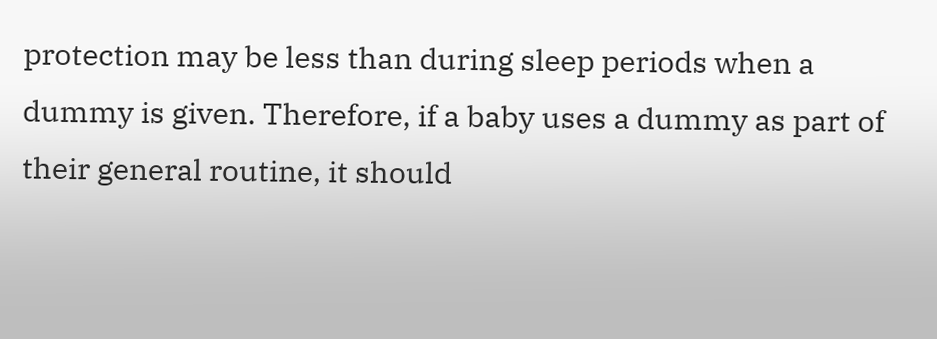protection may be less than during sleep periods when a dummy is given. Therefore, if a baby uses a dummy as part of their general routine, it should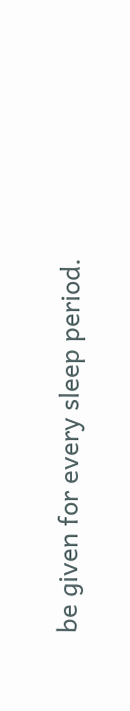be given for every sleep period.